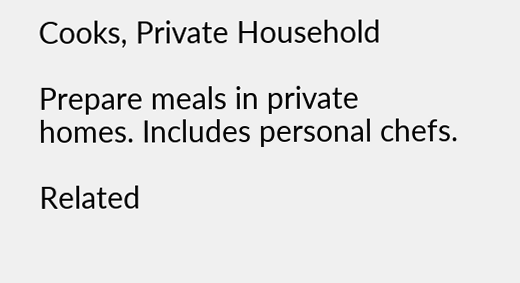Cooks, Private Household

Prepare meals in private homes. Includes personal chefs.

Related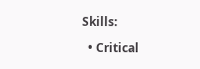Skills:

  • Critical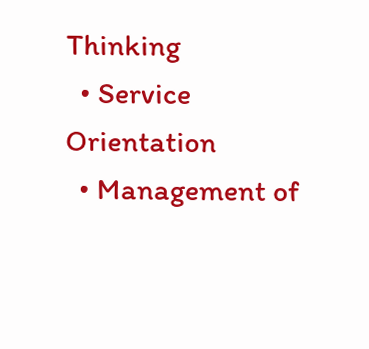Thinking
  • Service Orientation
  • Management of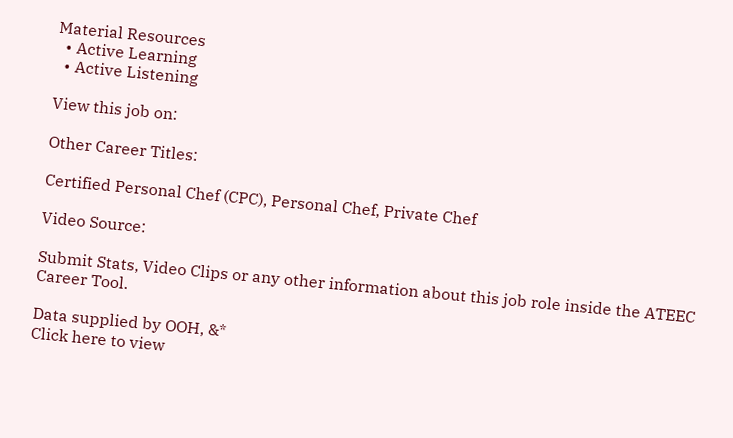Material Resources
  • Active Learning
  • Active Listening

View this job on:

Other Career Titles:

Certified Personal Chef (CPC), Personal Chef, Private Chef

Video Source:

Submit Stats, Video Clips or any other information about this job role inside the ATEEC Career Tool.

Data supplied by OOH, &*
Click here to view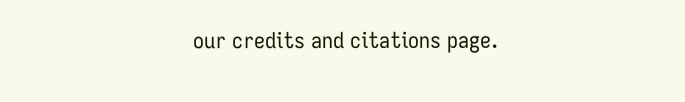our credits and citations page.